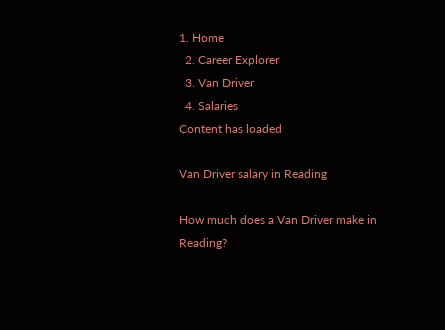1. Home
  2. Career Explorer
  3. Van Driver
  4. Salaries
Content has loaded

Van Driver salary in Reading

How much does a Van Driver make in Reading?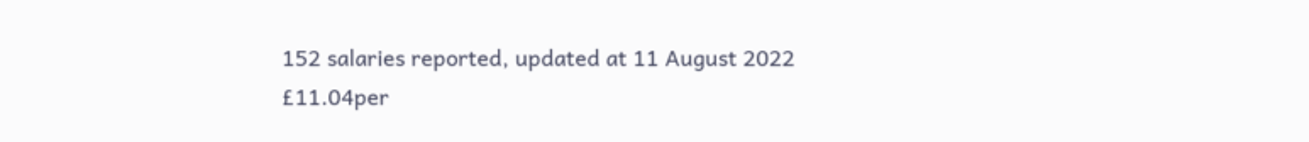152 salaries reported, updated at 11 August 2022
£11.04per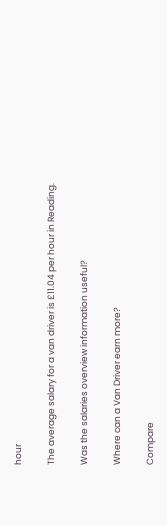hour

The average salary for a van driver is £11.04 per hour in Reading.

Was the salaries overview information useful?

Where can a Van Driver earn more?

Compare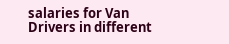salaries for Van Drivers in different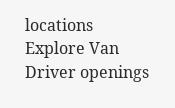locations
Explore Van Driver openings